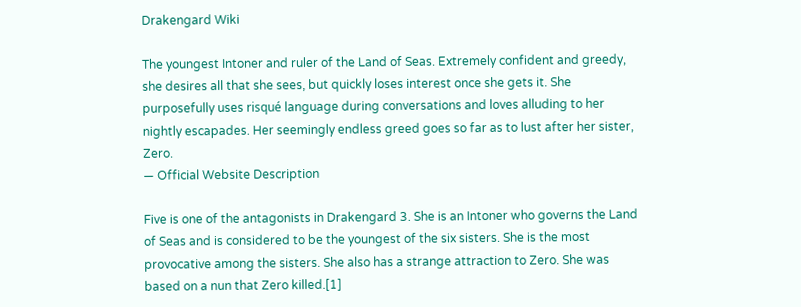Drakengard Wiki

The youngest Intoner and ruler of the Land of Seas. Extremely confident and greedy, she desires all that she sees, but quickly loses interest once she gets it. She purposefully uses risqué language during conversations and loves alluding to her nightly escapades. Her seemingly endless greed goes so far as to lust after her sister, Zero.
— Official Website Description

Five is one of the antagonists in Drakengard 3. She is an Intoner who governs the Land of Seas and is considered to be the youngest of the six sisters. She is the most provocative among the sisters. She also has a strange attraction to Zero. She was based on a nun that Zero killed.[1]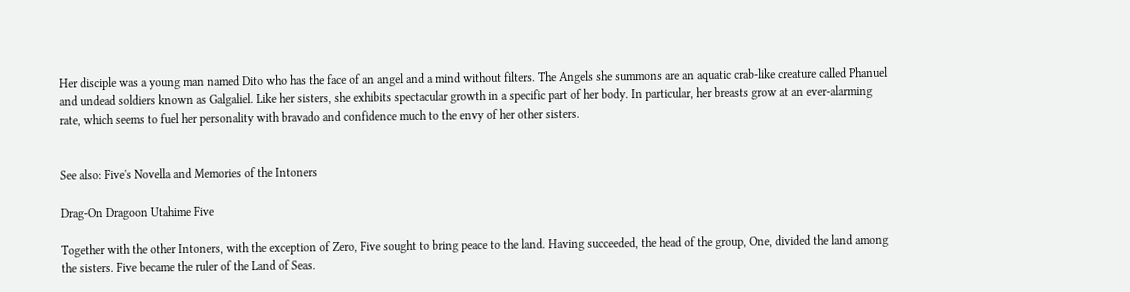Her disciple was a young man named Dito who has the face of an angel and a mind without filters. The Angels she summons are an aquatic crab-like creature called Phanuel and undead soldiers known as Galgaliel. Like her sisters, she exhibits spectacular growth in a specific part of her body. In particular, her breasts grow at an ever-alarming rate, which seems to fuel her personality with bravado and confidence much to the envy of her other sisters.


See also: Five's Novella and Memories of the Intoners

Drag-On Dragoon Utahime Five

Together with the other Intoners, with the exception of Zero, Five sought to bring peace to the land. Having succeeded, the head of the group, One, divided the land among the sisters. Five became the ruler of the Land of Seas.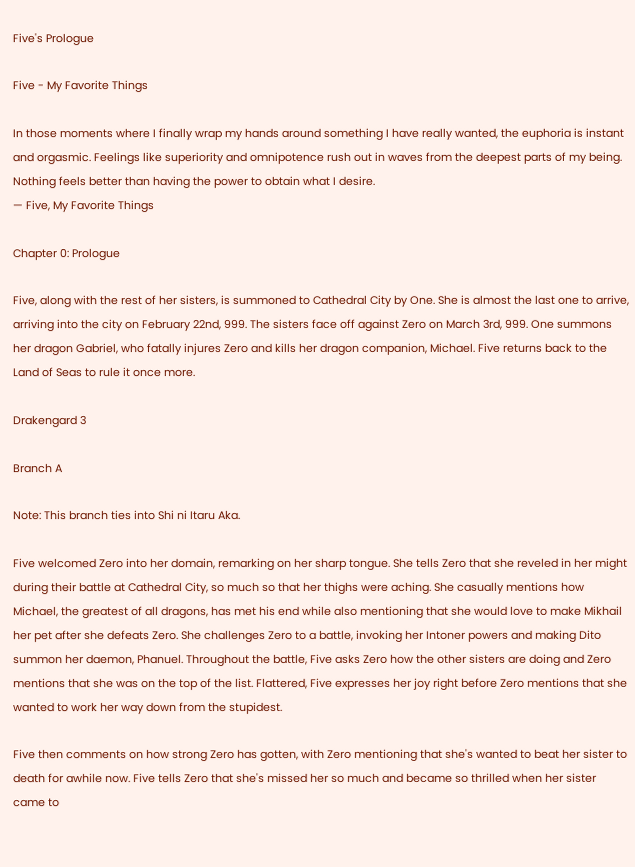Five's Prologue

Five - My Favorite Things

In those moments where I finally wrap my hands around something I have really wanted, the euphoria is instant and orgasmic. Feelings like superiority and omnipotence rush out in waves from the deepest parts of my being. Nothing feels better than having the power to obtain what I desire.
— Five, My Favorite Things

Chapter 0: Prologue

Five, along with the rest of her sisters, is summoned to Cathedral City by One. She is almost the last one to arrive, arriving into the city on February 22nd, 999. The sisters face off against Zero on March 3rd, 999. One summons her dragon Gabriel, who fatally injures Zero and kills her dragon companion, Michael. Five returns back to the Land of Seas to rule it once more.

Drakengard 3

Branch A

Note: This branch ties into Shi ni Itaru Aka.

Five welcomed Zero into her domain, remarking on her sharp tongue. She tells Zero that she reveled in her might during their battle at Cathedral City, so much so that her thighs were aching. She casually mentions how Michael, the greatest of all dragons, has met his end while also mentioning that she would love to make Mikhail her pet after she defeats Zero. She challenges Zero to a battle, invoking her Intoner powers and making Dito summon her daemon, Phanuel. Throughout the battle, Five asks Zero how the other sisters are doing and Zero mentions that she was on the top of the list. Flattered, Five expresses her joy right before Zero mentions that she wanted to work her way down from the stupidest.

Five then comments on how strong Zero has gotten, with Zero mentioning that she's wanted to beat her sister to death for awhile now. Five tells Zero that she's missed her so much and became so thrilled when her sister came to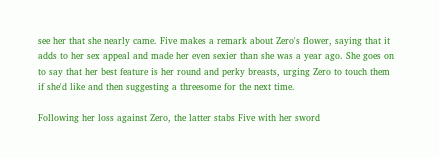see her that she nearly came. Five makes a remark about Zero's flower, saying that it adds to her sex appeal and made her even sexier than she was a year ago. She goes on to say that her best feature is her round and perky breasts, urging Zero to touch them if she'd like and then suggesting a threesome for the next time.

Following her loss against Zero, the latter stabs Five with her sword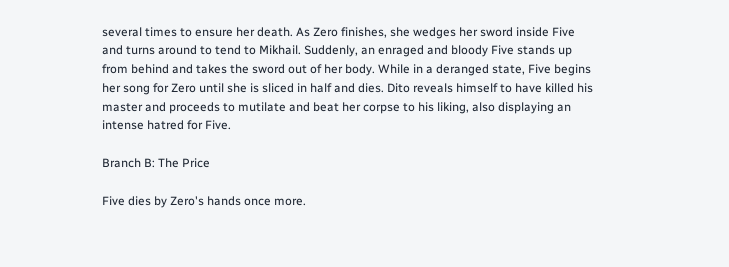several times to ensure her death. As Zero finishes, she wedges her sword inside Five and turns around to tend to Mikhail. Suddenly, an enraged and bloody Five stands up from behind and takes the sword out of her body. While in a deranged state, Five begins her song for Zero until she is sliced in half and dies. Dito reveals himself to have killed his master and proceeds to mutilate and beat her corpse to his liking, also displaying an intense hatred for Five.

Branch B: The Price

Five dies by Zero's hands once more.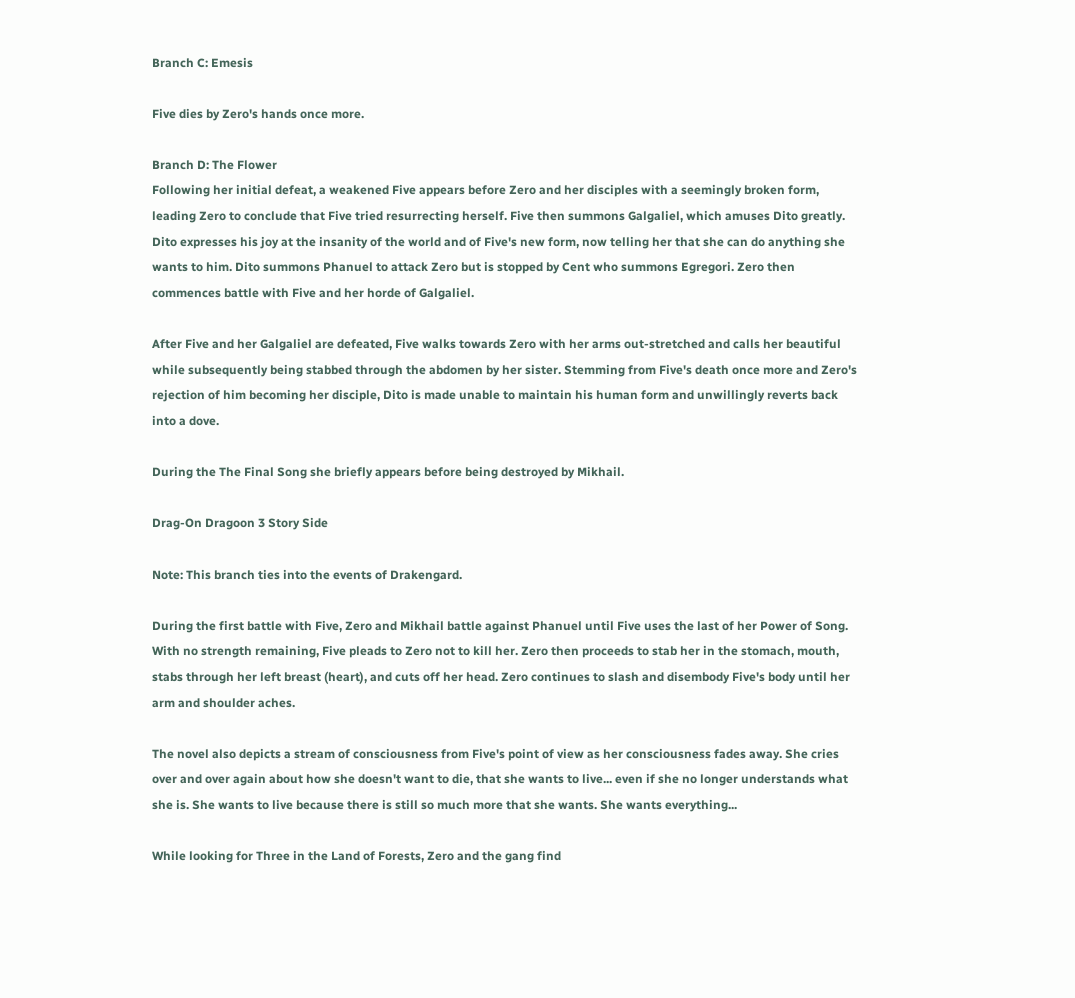Branch C: Emesis

Five dies by Zero's hands once more.

Branch D: The Flower
Following her initial defeat, a weakened Five appears before Zero and her disciples with a seemingly broken form, leading Zero to conclude that Five tried resurrecting herself. Five then summons Galgaliel, which amuses Dito greatly. Dito expresses his joy at the insanity of the world and of Five's new form, now telling her that she can do anything she wants to him. Dito summons Phanuel to attack Zero but is stopped by Cent who summons Egregori. Zero then commences battle with Five and her horde of Galgaliel.

After Five and her Galgaliel are defeated, Five walks towards Zero with her arms out-stretched and calls her beautiful while subsequently being stabbed through the abdomen by her sister. Stemming from Five's death once more and Zero's rejection of him becoming her disciple, Dito is made unable to maintain his human form and unwillingly reverts back into a dove.

During the The Final Song she briefly appears before being destroyed by Mikhail.

Drag-On Dragoon 3 Story Side

Note: This branch ties into the events of Drakengard.

During the first battle with Five, Zero and Mikhail battle against Phanuel until Five uses the last of her Power of Song. With no strength remaining, Five pleads to Zero not to kill her. Zero then proceeds to stab her in the stomach, mouth, stabs through her left breast (heart), and cuts off her head. Zero continues to slash and disembody Five's body until her arm and shoulder aches.

The novel also depicts a stream of consciousness from Five's point of view as her consciousness fades away. She cries over and over again about how she doesn't want to die, that she wants to live... even if she no longer understands what she is. She wants to live because there is still so much more that she wants. She wants everything...

While looking for Three in the Land of Forests, Zero and the gang find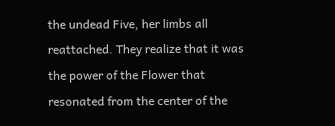the undead Five, her limbs all reattached. They realize that it was the power of the Flower that resonated from the center of the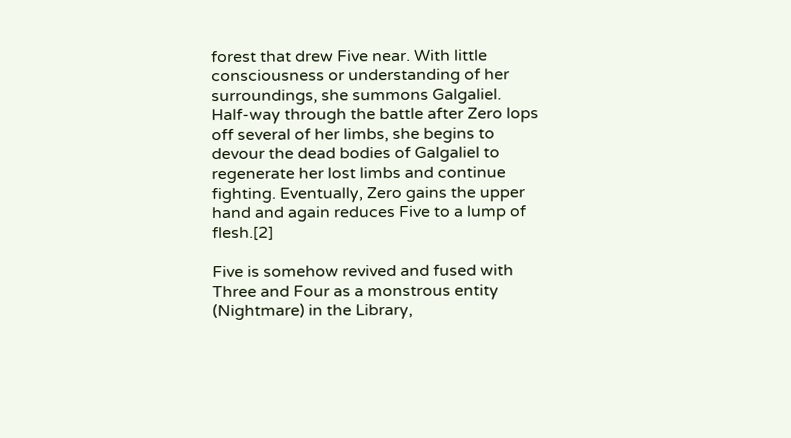forest that drew Five near. With little consciousness or understanding of her surroundings, she summons Galgaliel. Half-way through the battle after Zero lops off several of her limbs, she begins to devour the dead bodies of Galgaliel to regenerate her lost limbs and continue fighting. Eventually, Zero gains the upper hand and again reduces Five to a lump of flesh.[2]

Five is somehow revived and fused with Three and Four as a monstrous entity (Nightmare) in the Library,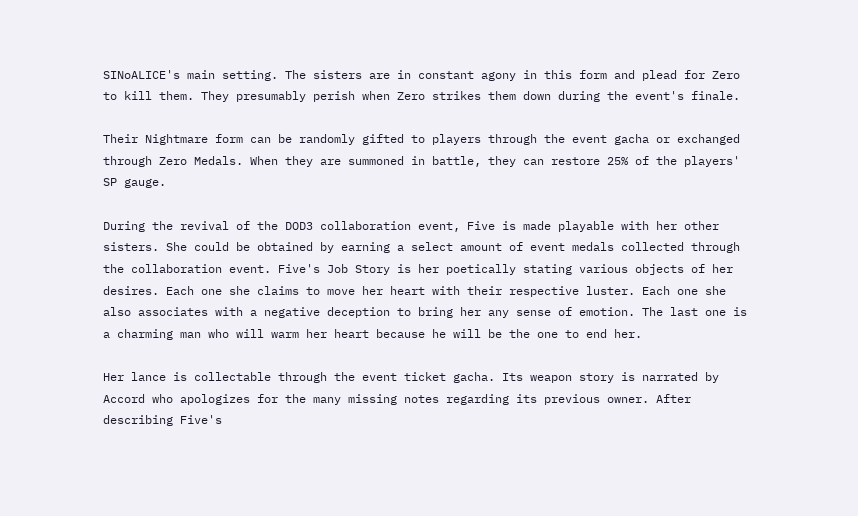SINoALICE's main setting. The sisters are in constant agony in this form and plead for Zero to kill them. They presumably perish when Zero strikes them down during the event's finale.

Their Nightmare form can be randomly gifted to players through the event gacha or exchanged through Zero Medals. When they are summoned in battle, they can restore 25% of the players' SP gauge.

During the revival of the DOD3 collaboration event, Five is made playable with her other sisters. She could be obtained by earning a select amount of event medals collected through the collaboration event. Five's Job Story is her poetically stating various objects of her desires. Each one she claims to move her heart with their respective luster. Each one she also associates with a negative deception to bring her any sense of emotion. The last one is a charming man who will warm her heart because he will be the one to end her.

Her lance is collectable through the event ticket gacha. Its weapon story is narrated by Accord who apologizes for the many missing notes regarding its previous owner. After describing Five's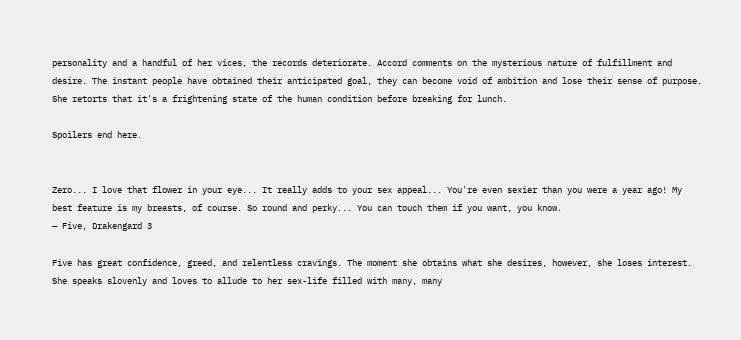personality and a handful of her vices, the records deteriorate. Accord comments on the mysterious nature of fulfillment and desire. The instant people have obtained their anticipated goal, they can become void of ambition and lose their sense of purpose. She retorts that it's a frightening state of the human condition before breaking for lunch.

Spoilers end here.


Zero... I love that flower in your eye... It really adds to your sex appeal... You're even sexier than you were a year ago! My best feature is my breasts, of course. So round and perky... You can touch them if you want, you know.
— Five, Drakengard 3

Five has great confidence, greed, and relentless cravings. The moment she obtains what she desires, however, she loses interest. She speaks slovenly and loves to allude to her sex-life filled with many, many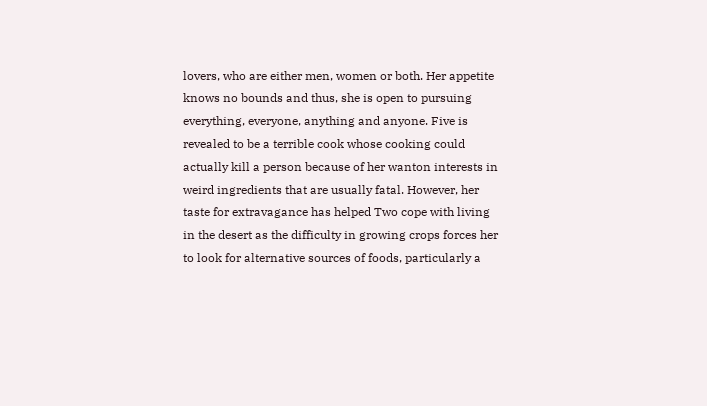lovers, who are either men, women or both. Her appetite knows no bounds and thus, she is open to pursuing everything, everyone, anything and anyone. Five is revealed to be a terrible cook whose cooking could actually kill a person because of her wanton interests in weird ingredients that are usually fatal. However, her taste for extravagance has helped Two cope with living in the desert as the difficulty in growing crops forces her to look for alternative sources of foods, particularly a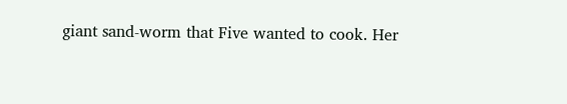giant sand-worm that Five wanted to cook. Her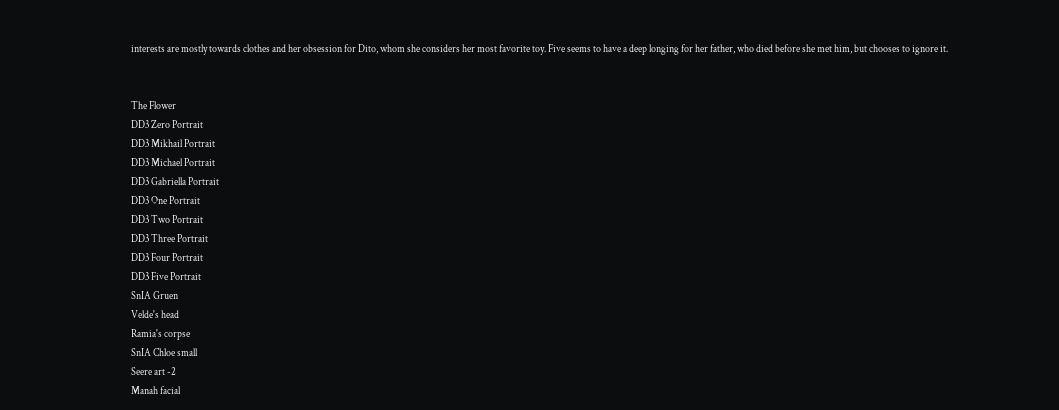interests are mostly towards clothes and her obsession for Dito, whom she considers her most favorite toy. Five seems to have a deep longing for her father, who died before she met him, but chooses to ignore it.


The Flower
DD3 Zero Portrait
DD3 Mikhail Portrait
DD3 Michael Portrait
DD3 Gabriella Portrait
DD3 One Portrait
DD3 Two Portrait
DD3 Three Portrait
DD3 Four Portrait
DD3 Five Portrait
SnIA Gruen
Velde's head
Ramia's corpse
SnIA Chloe small
Seere art -2
Manah facial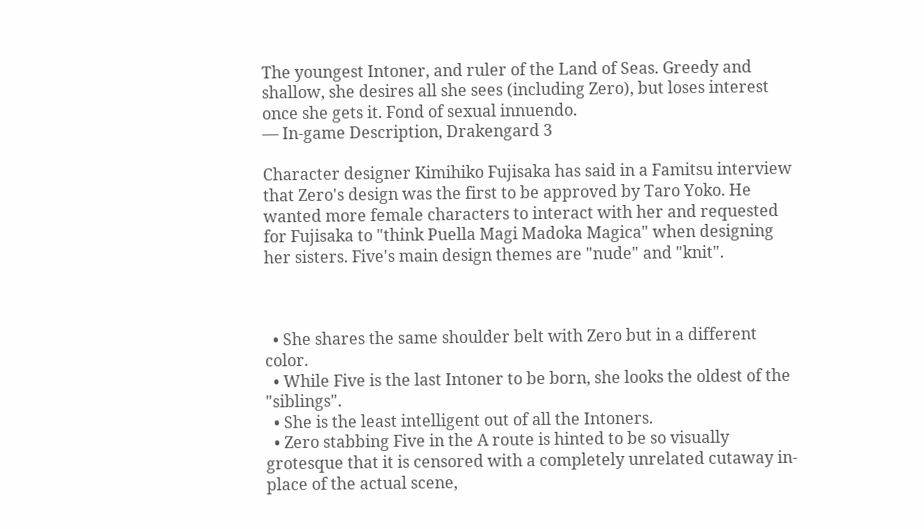The youngest Intoner, and ruler of the Land of Seas. Greedy and shallow, she desires all she sees (including Zero), but loses interest once she gets it. Fond of sexual innuendo.
— In-game Description, Drakengard 3

Character designer Kimihiko Fujisaka has said in a Famitsu interview that Zero's design was the first to be approved by Taro Yoko. He wanted more female characters to interact with her and requested for Fujisaka to "think Puella Magi Madoka Magica" when designing her sisters. Five's main design themes are "nude" and "knit".



  • She shares the same shoulder belt with Zero but in a different color.
  • While Five is the last Intoner to be born, she looks the oldest of the "siblings".
  • She is the least intelligent out of all the Intoners.
  • Zero stabbing Five in the A route is hinted to be so visually grotesque that it is censored with a completely unrelated cutaway in-place of the actual scene,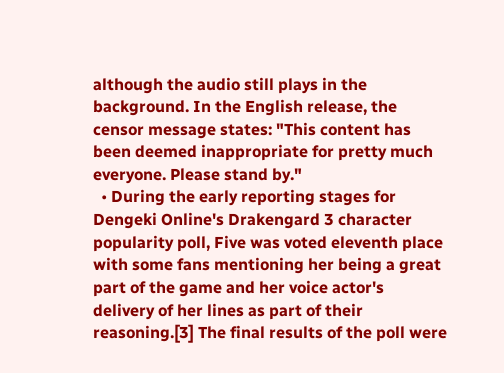although the audio still plays in the background. In the English release, the censor message states: "This content has been deemed inappropriate for pretty much everyone. Please stand by."
  • During the early reporting stages for Dengeki Online's Drakengard 3 character popularity poll, Five was voted eleventh place with some fans mentioning her being a great part of the game and her voice actor's delivery of her lines as part of their reasoning.[3] The final results of the poll were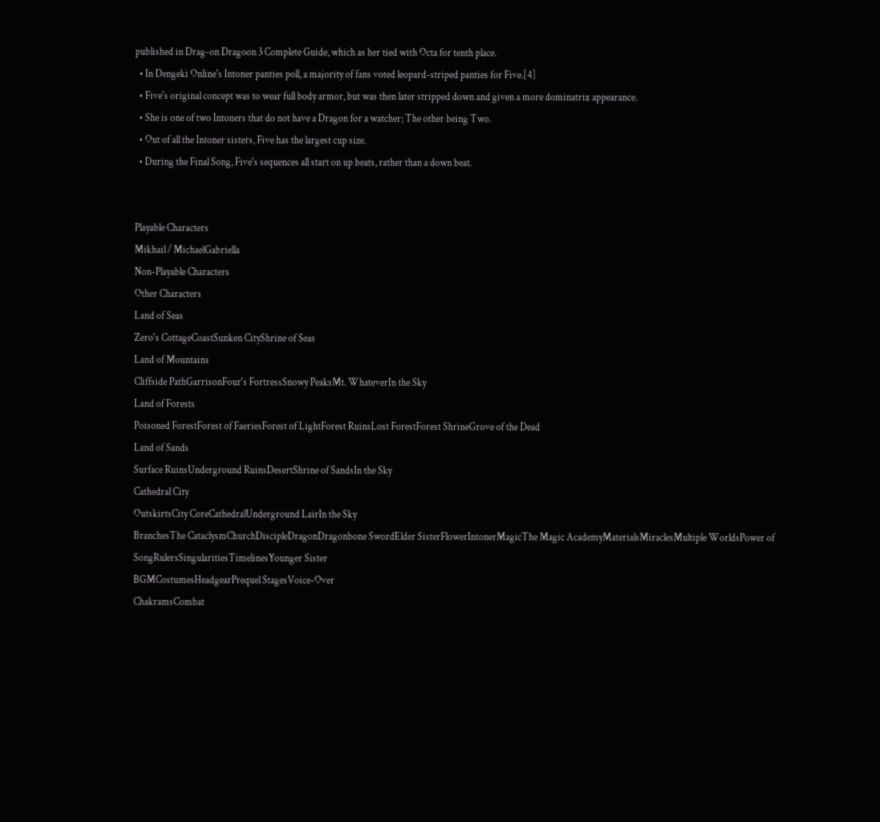published in Drag-on Dragoon 3 Complete Guide, which as her tied with Octa for tenth place.
  • In Dengeki Online's Intoner panties poll, a majority of fans voted leopard-striped panties for Five.[4]
  • Five's original concept was to wear full body armor, but was then later stripped down and given a more dominatrix appearance.
  • She is one of two Intoners that do not have a Dragon for a watcher; The other being Two.
  • Out of all the Intoner sisters, Five has the largest cup size.
  • During the Final Song, Five's sequences all start on up beats, rather than a down beat.


Playable Characters
Mikhail / MichaelGabriella
Non-Playable Characters
Other Characters
Land of Seas
Zero's CottageCoastSunken CityShrine of Seas
Land of Mountains
Cliffside PathGarrisonFour's FortressSnowy PeaksMt. WhateverIn the Sky
Land of Forests
Poisoned ForestForest of FaeriesForest of LightForest RuinsLost ForestForest ShrineGrove of the Dead
Land of Sands
Surface RuinsUnderground RuinsDesertShrine of SandsIn the Sky
Cathedral City
OutskirtsCity CoreCathedralUnderground LairIn the Sky
BranchesThe CataclysmChurchDiscipleDragonDragonbone SwordElder SisterFlowerIntonerMagicThe Magic AcademyMaterialsMiraclesMultiple WorldsPower of SongRulersSingularitiesTimelinesYounger Sister
BGMCostumesHeadgearPrequel StagesVoice-Over
ChakramsCombat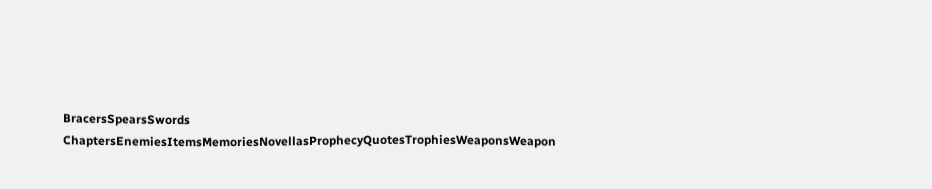BracersSpearsSwords
ChaptersEnemiesItemsMemoriesNovellasProphecyQuotesTrophiesWeaponsWeapon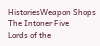HistoriesWeapon Shops
The Intoner Five
Lords of the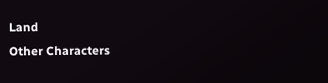Land
Other Characters